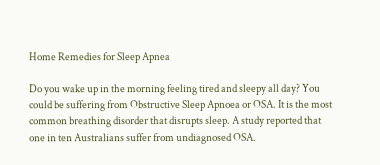Home Remedies for Sleep Apnea

Do you wake up in the morning feeling tired and sleepy all day? You could be suffering from Obstructive Sleep Apnoea or OSA. It is the most common breathing disorder that disrupts sleep. A study reported that one in ten Australians suffer from undiagnosed OSA.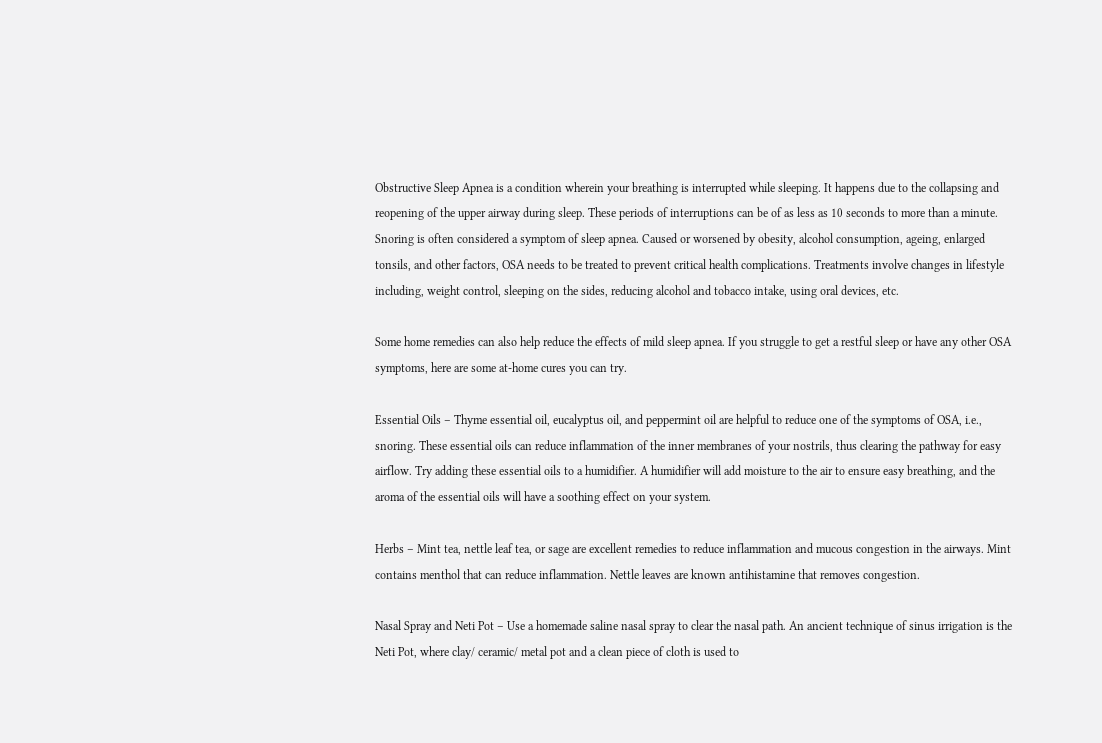Obstructive Sleep Apnea is a condition wherein your breathing is interrupted while sleeping. It happens due to the collapsing and reopening of the upper airway during sleep. These periods of interruptions can be of as less as 10 seconds to more than a minute. Snoring is often considered a symptom of sleep apnea. Caused or worsened by obesity, alcohol consumption, ageing, enlarged tonsils, and other factors, OSA needs to be treated to prevent critical health complications. Treatments involve changes in lifestyle including, weight control, sleeping on the sides, reducing alcohol and tobacco intake, using oral devices, etc.

Some home remedies can also help reduce the effects of mild sleep apnea. If you struggle to get a restful sleep or have any other OSA symptoms, here are some at-home cures you can try.

Essential Oils – Thyme essential oil, eucalyptus oil, and peppermint oil are helpful to reduce one of the symptoms of OSA, i.e., snoring. These essential oils can reduce inflammation of the inner membranes of your nostrils, thus clearing the pathway for easy airflow. Try adding these essential oils to a humidifier. A humidifier will add moisture to the air to ensure easy breathing, and the aroma of the essential oils will have a soothing effect on your system.

Herbs – Mint tea, nettle leaf tea, or sage are excellent remedies to reduce inflammation and mucous congestion in the airways. Mint contains menthol that can reduce inflammation. Nettle leaves are known antihistamine that removes congestion.

Nasal Spray and Neti Pot – Use a homemade saline nasal spray to clear the nasal path. An ancient technique of sinus irrigation is the Neti Pot, where clay/ ceramic/ metal pot and a clean piece of cloth is used to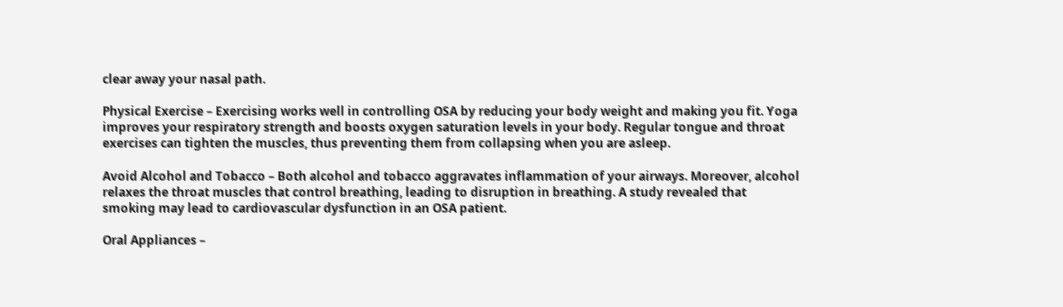clear away your nasal path.

Physical Exercise – Exercising works well in controlling OSA by reducing your body weight and making you fit. Yoga improves your respiratory strength and boosts oxygen saturation levels in your body. Regular tongue and throat exercises can tighten the muscles, thus preventing them from collapsing when you are asleep.

Avoid Alcohol and Tobacco – Both alcohol and tobacco aggravates inflammation of your airways. Moreover, alcohol relaxes the throat muscles that control breathing, leading to disruption in breathing. A study revealed that smoking may lead to cardiovascular dysfunction in an OSA patient.

Oral Appliances –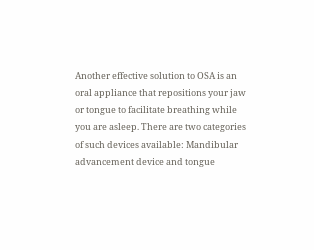Another effective solution to OSA is an oral appliance that repositions your jaw or tongue to facilitate breathing while you are asleep. There are two categories of such devices available: Mandibular advancement device and tongue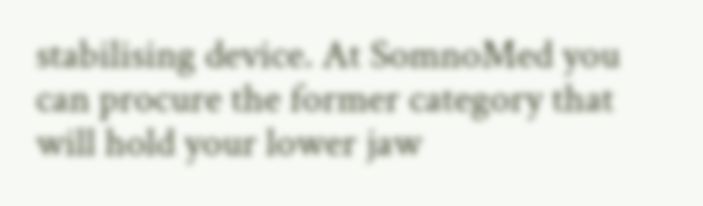stabilising device. At SomnoMed you can procure the former category that will hold your lower jaw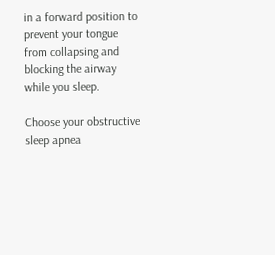in a forward position to prevent your tongue from collapsing and blocking the airway while you sleep.

Choose your obstructive sleep apnea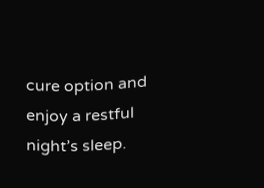cure option and enjoy a restful night’s sleep.